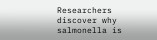Researchers discover why salmonella is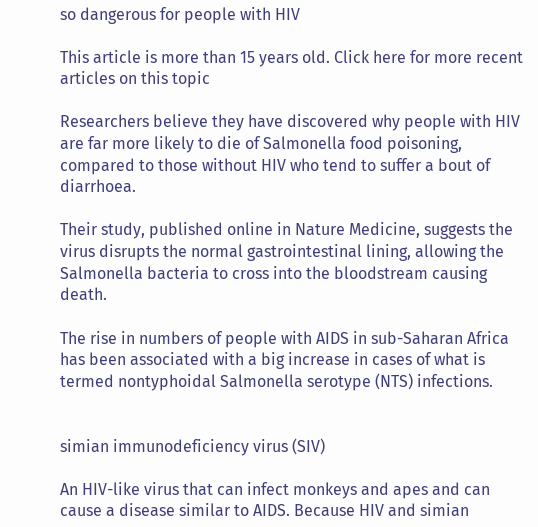so dangerous for people with HIV

This article is more than 15 years old. Click here for more recent articles on this topic

Researchers believe they have discovered why people with HIV are far more likely to die of Salmonella food poisoning, compared to those without HIV who tend to suffer a bout of diarrhoea.

Their study, published online in Nature Medicine, suggests the virus disrupts the normal gastrointestinal lining, allowing the Salmonella bacteria to cross into the bloodstream causing death.

The rise in numbers of people with AIDS in sub-Saharan Africa has been associated with a big increase in cases of what is termed nontyphoidal Salmonella serotype (NTS) infections.


simian immunodeficiency virus (SIV)

An HIV-like virus that can infect monkeys and apes and can cause a disease similar to AIDS. Because HIV and simian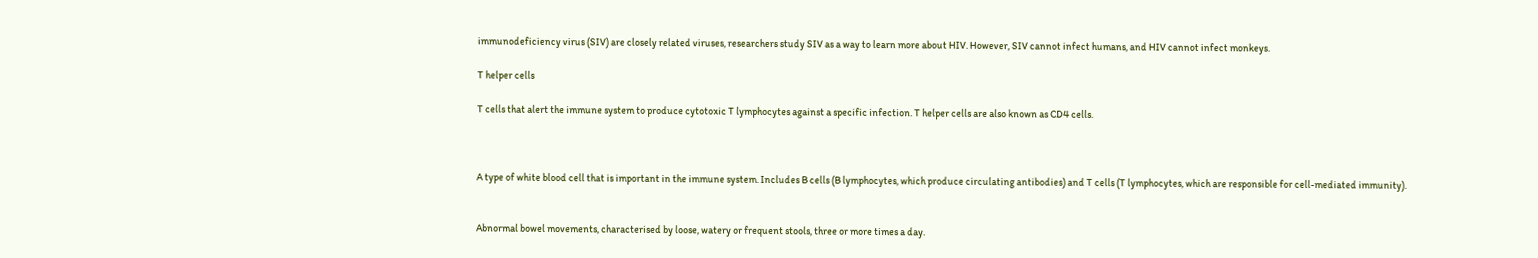immunodeficiency virus (SIV) are closely related viruses, researchers study SIV as a way to learn more about HIV. However, SIV cannot infect humans, and HIV cannot infect monkeys.

T helper cells

T cells that alert the immune system to produce cytotoxic T lymphocytes against a specific infection. T helper cells are also known as CD4 cells.



A type of white blood cell that is important in the immune system. Includes B cells (B lymphocytes, which produce circulating antibodies) and T cells (T lymphocytes, which are responsible for cell-mediated immunity).


Abnormal bowel movements, characterised by loose, watery or frequent stools, three or more times a day.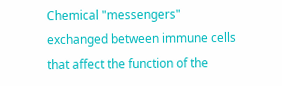Chemical "messengers" exchanged between immune cells that affect the function of the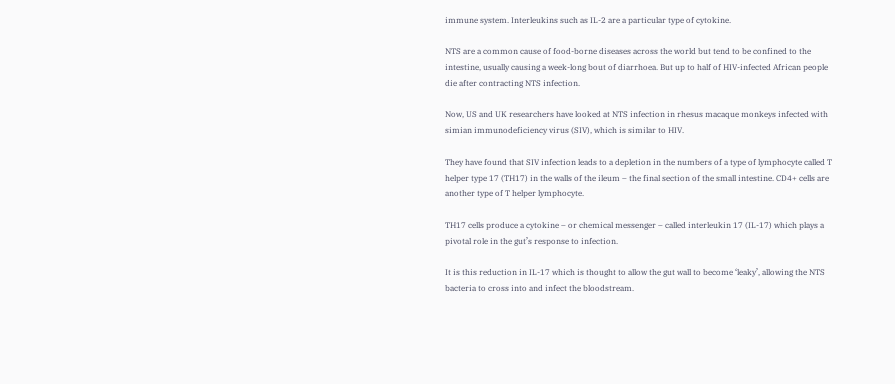immune system. Interleukins such as IL-2 are a particular type of cytokine.

NTS are a common cause of food-borne diseases across the world but tend to be confined to the intestine, usually causing a week-long bout of diarrhoea. But up to half of HIV-infected African people die after contracting NTS infection.

Now, US and UK researchers have looked at NTS infection in rhesus macaque monkeys infected with simian immunodeficiency virus (SIV), which is similar to HIV.

They have found that SIV infection leads to a depletion in the numbers of a type of lymphocyte called T helper type 17 (TH17) in the walls of the ileum – the final section of the small intestine. CD4+ cells are another type of T helper lymphocyte.

TH17 cells produce a cytokine – or chemical messenger – called interleukin 17 (IL-17) which plays a pivotal role in the gut’s response to infection.

It is this reduction in IL-17 which is thought to allow the gut wall to become ‘leaky’, allowing the NTS bacteria to cross into and infect the bloodstream.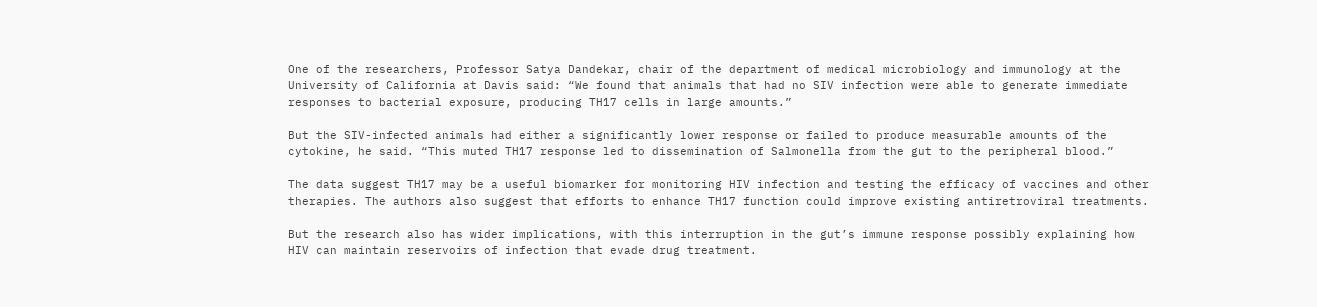One of the researchers, Professor Satya Dandekar, chair of the department of medical microbiology and immunology at the University of California at Davis said: “We found that animals that had no SIV infection were able to generate immediate responses to bacterial exposure, producing TH17 cells in large amounts.”

But the SIV-infected animals had either a significantly lower response or failed to produce measurable amounts of the cytokine, he said. “This muted TH17 response led to dissemination of Salmonella from the gut to the peripheral blood.”

The data suggest TH17 may be a useful biomarker for monitoring HIV infection and testing the efficacy of vaccines and other therapies. The authors also suggest that efforts to enhance TH17 function could improve existing antiretroviral treatments.

But the research also has wider implications, with this interruption in the gut’s immune response possibly explaining how HIV can maintain reservoirs of infection that evade drug treatment.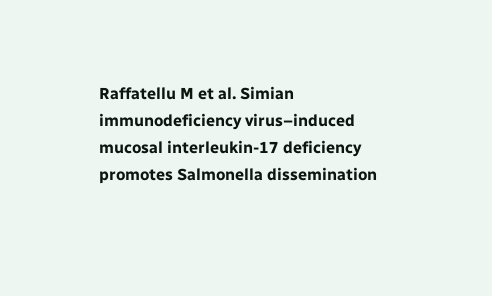Raffatellu M et al. Simian immunodeficiency virus–induced mucosal interleukin-17 deficiency promotes Salmonella dissemination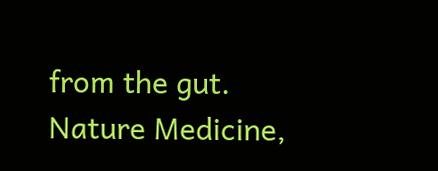from the gut. Nature Medicine,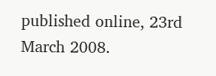published online, 23rd March 2008.